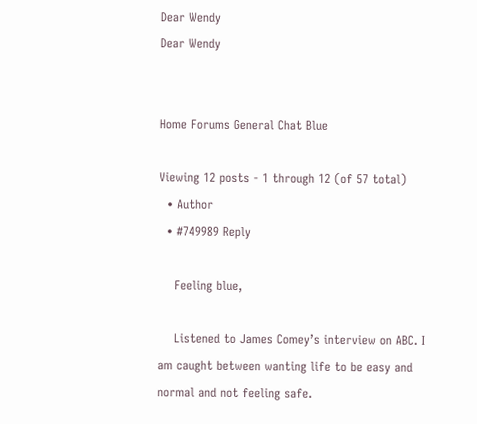Dear Wendy
Dear Wendy


Home Forums General Chat Blue

Viewing 12 posts - 1 through 12 (of 57 total)
  • Author
  • #749989 Reply

    Feeling blue,

    Listened to James Comey’s interview on ABC. I am caught between wanting life to be easy and normal and not feeling safe.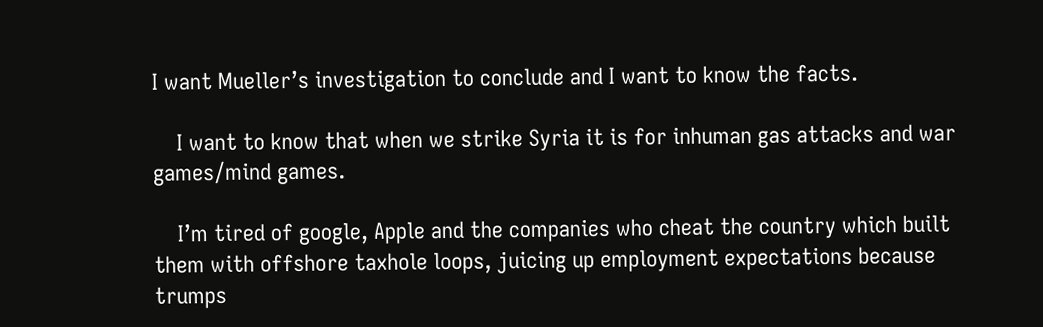I want Mueller’s investigation to conclude and I want to know the facts.

    I want to know that when we strike Syria it is for inhuman gas attacks and war games/mind games.

    I’m tired of google, Apple and the companies who cheat the country which built them with offshore taxhole loops, juicing up employment expectations because trumps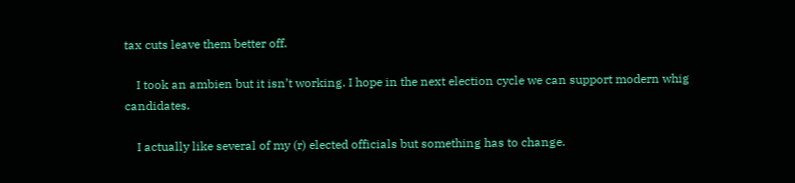tax cuts leave them better off.

    I took an ambien but it isn’t working. I hope in the next election cycle we can support modern whig candidates.

    I actually like several of my (r) elected officials but something has to change.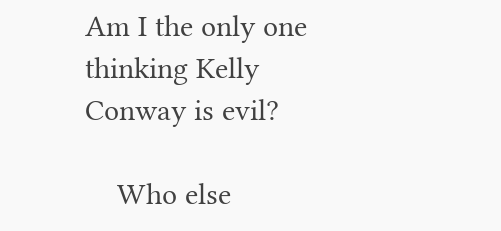Am I the only one thinking Kelly Conway is evil?

    Who else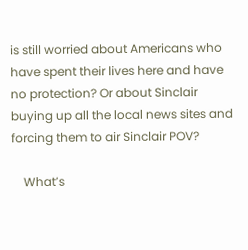is still worried about Americans who have spent their lives here and have no protection? Or about Sinclair buying up all the local news sites and forcing them to air Sinclair POV?

    What’s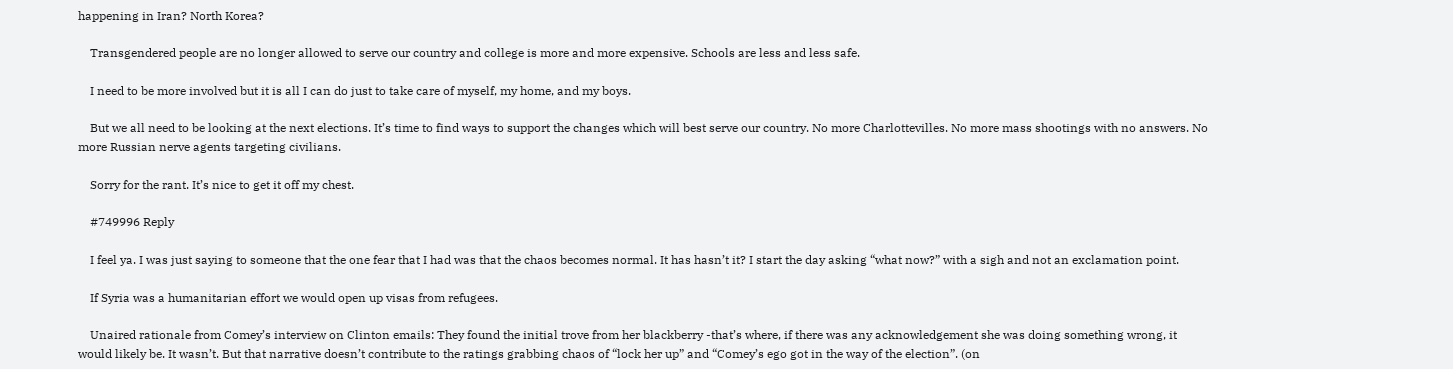happening in Iran? North Korea?

    Transgendered people are no longer allowed to serve our country and college is more and more expensive. Schools are less and less safe.

    I need to be more involved but it is all I can do just to take care of myself, my home, and my boys.

    But we all need to be looking at the next elections. It’s time to find ways to support the changes which will best serve our country. No more Charlottevilles. No more mass shootings with no answers. No more Russian nerve agents targeting civilians.

    Sorry for the rant. It’s nice to get it off my chest.

    #749996 Reply

    I feel ya. I was just saying to someone that the one fear that I had was that the chaos becomes normal. It has hasn’t it? I start the day asking “what now?” with a sigh and not an exclamation point.

    If Syria was a humanitarian effort we would open up visas from refugees.

    Unaired rationale from Comey’s interview on Clinton emails: They found the initial trove from her blackberry -that’s where, if there was any acknowledgement she was doing something wrong, it would likely be. It wasn’t. But that narrative doesn’t contribute to the ratings grabbing chaos of “lock her up” and “Comey’s ego got in the way of the election”. (on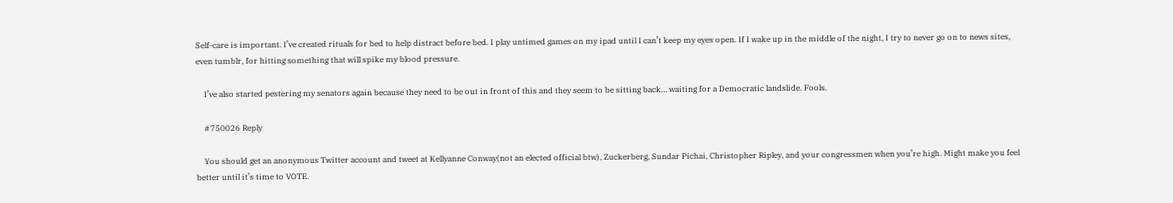Self-care is important. I’ve created rituals for bed to help distract before bed. I play untimed games on my ipad until I can’t keep my eyes open. If I wake up in the middle of the night, I try to never go on to news sites, even tumblr, for hitting something that will spike my blood pressure.

    I’ve also started pestering my senators again because they need to be out in front of this and they seem to be sitting back… waiting for a Democratic landslide. Fools.

    #750026 Reply

    You should get an anonymous Twitter account and tweet at Kellyanne Conway(not an elected official btw), Zuckerberg, Sundar Pichai, Christopher Ripley, and your congressmen when you’re high. Might make you feel better until it’s time to VOTE.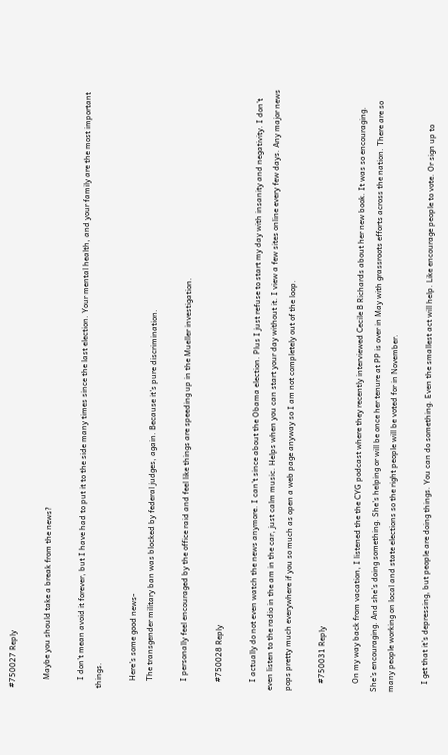#750027 Reply

    Maybe you should take a break from the news?

    I don’t mean avoid it forever, but I have had to put it to the side many times since the last election. Your mental health, and your family are the most important things.

    Here’s some good news-
    The transgender military ban was blocked by federal judges, again. Because it’s pure discrimination.

    I personally feel encouraged by the office raid and feel like things are speeding up in the Mueller investigation.

    #750028 Reply

    I actually do not even watch the news anymore. I can’t since about the Obama election. Plus I just refuse to start my day with insanity and negativity. I don’t even listen to the radio in the am in the car, just calm music. Helps when you can start your day without it. I view a few sites online every few days. Any major news pops pretty much everywhere if you so much as open a web page anyway so I am not completely out of the loop.

    #750031 Reply

    On my way back from vacation, I listened the the CYG podcast where they recently interviewed Cecile B Richards about her new book. It was so encouraging. She’s encouraging. And she’s doing something. She’s helping or will be once her tenure at PP is over in May with grassroots efforts across the nation. There are so many people working on local and state elections so the right people will be voted for in November.

    I get that it’s depressing, but people are doing things. You can do something. Even the smallest act will help. Like encourage people to vote. Or sign up to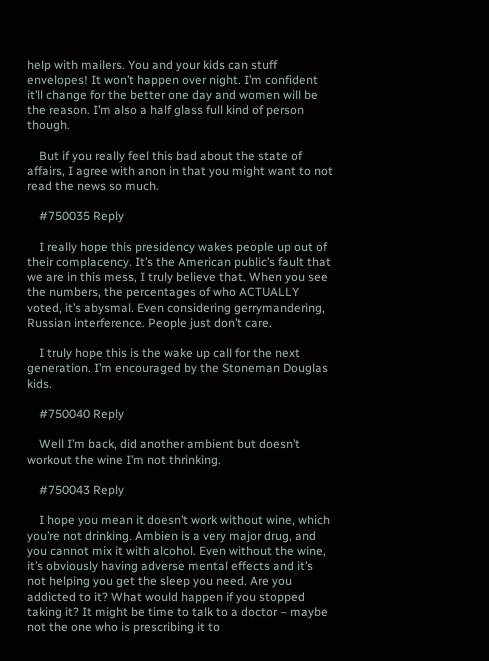help with mailers. You and your kids can stuff envelopes! It won’t happen over night. I’m confident it’ll change for the better one day and women will be the reason. I’m also a half glass full kind of person though.

    But if you really feel this bad about the state of affairs, I agree with anon in that you might want to not read the news so much.

    #750035 Reply

    I really hope this presidency wakes people up out of their complacency. It’s the American public’s fault that we are in this mess, I truly believe that. When you see the numbers, the percentages of who ACTUALLY voted, it’s abysmal. Even considering gerrymandering, Russian interference. People just don’t care.

    I truly hope this is the wake up call for the next generation. I’m encouraged by the Stoneman Douglas kids.

    #750040 Reply

    Well I’m back, did another ambient but doesn’t workout the wine I’m not thrinking.

    #750043 Reply

    I hope you mean it doesn’t work without wine, which you’re not drinking. Ambien is a very major drug, and you cannot mix it with alcohol. Even without the wine, it’s obviously having adverse mental effects and it’s not helping you get the sleep you need. Are you addicted to it? What would happen if you stopped taking it? It might be time to talk to a doctor – maybe not the one who is prescribing it to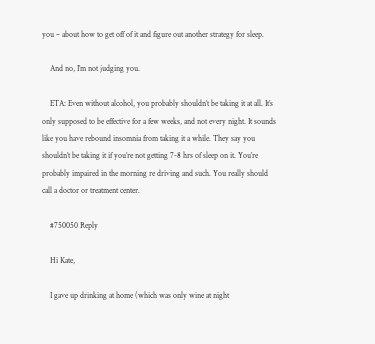you – about how to get off of it and figure out another strategy for sleep.

    And no, I’m not judging you.

    ETA: Even without alcohol, you probably shouldn’t be taking it at all. It’s only supposed to be effective for a few weeks, and not every night. It sounds like you have rebound insomnia from taking it a while. They say you shouldn’t be taking it if you’re not getting 7-8 hrs of sleep on it. You’re probably impaired in the morning re driving and such. You really should call a doctor or treatment center.

    #750050 Reply

    Hi Kate,

    I gave up drinking at home (which was only wine at night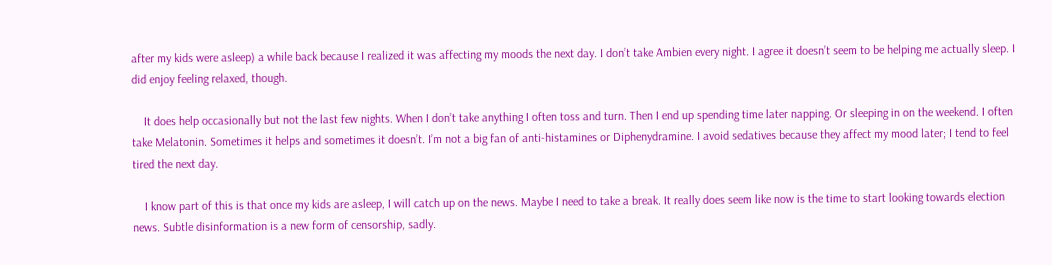after my kids were asleep) a while back because I realized it was affecting my moods the next day. I don’t take Ambien every night. I agree it doesn’t seem to be helping me actually sleep. I did enjoy feeling relaxed, though.

    It does help occasionally but not the last few nights. When I don’t take anything I often toss and turn. Then I end up spending time later napping. Or sleeping in on the weekend. I often take Melatonin. Sometimes it helps and sometimes it doesn’t. I’m not a big fan of anti-histamines or Diphenydramine. I avoid sedatives because they affect my mood later; I tend to feel tired the next day.

    I know part of this is that once my kids are asleep, I will catch up on the news. Maybe I need to take a break. It really does seem like now is the time to start looking towards election news. Subtle disinformation is a new form of censorship, sadly.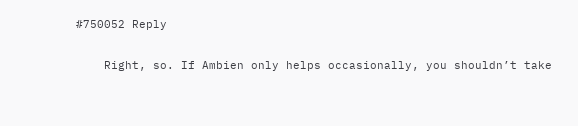#750052 Reply

    Right, so. If Ambien only helps occasionally, you shouldn’t take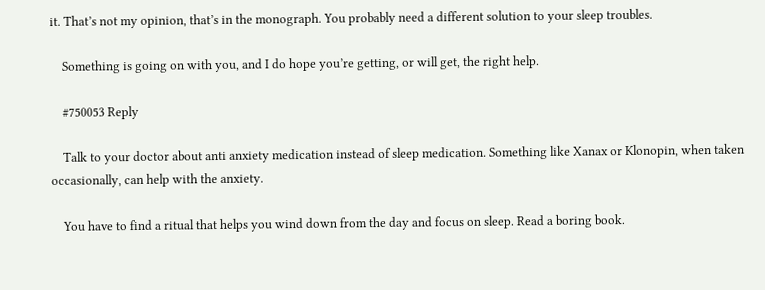it. That’s not my opinion, that’s in the monograph. You probably need a different solution to your sleep troubles.

    Something is going on with you, and I do hope you’re getting, or will get, the right help.

    #750053 Reply

    Talk to your doctor about anti anxiety medication instead of sleep medication. Something like Xanax or Klonopin, when taken occasionally, can help with the anxiety.

    You have to find a ritual that helps you wind down from the day and focus on sleep. Read a boring book.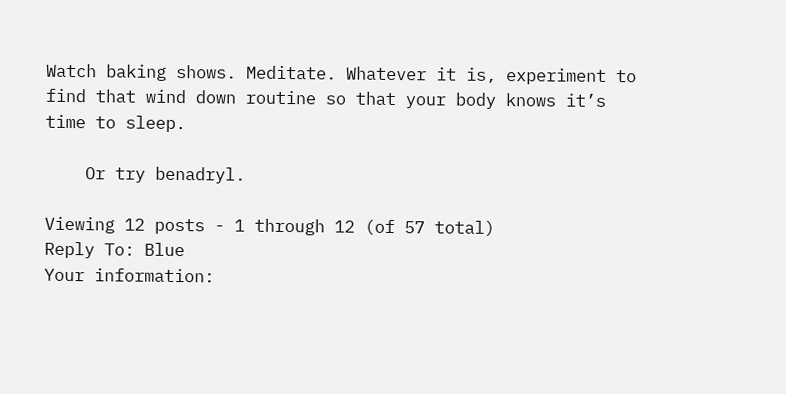Watch baking shows. Meditate. Whatever it is, experiment to find that wind down routine so that your body knows it’s time to sleep.

    Or try benadryl.

Viewing 12 posts - 1 through 12 (of 57 total)
Reply To: Blue
Your information: